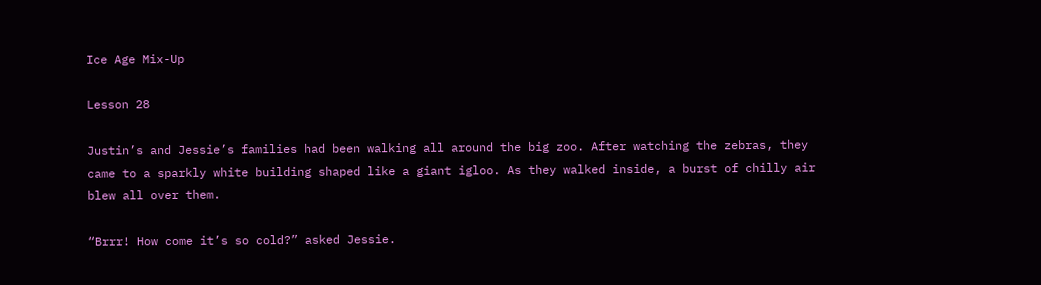Ice Age Mix-Up

Lesson 28

Justin’s and Jessie’s families had been walking all around the big zoo. After watching the zebras, they came to a sparkly white building shaped like a giant igloo. As they walked inside, a burst of chilly air blew all over them.

“Brrr! How come it’s so cold?” asked Jessie.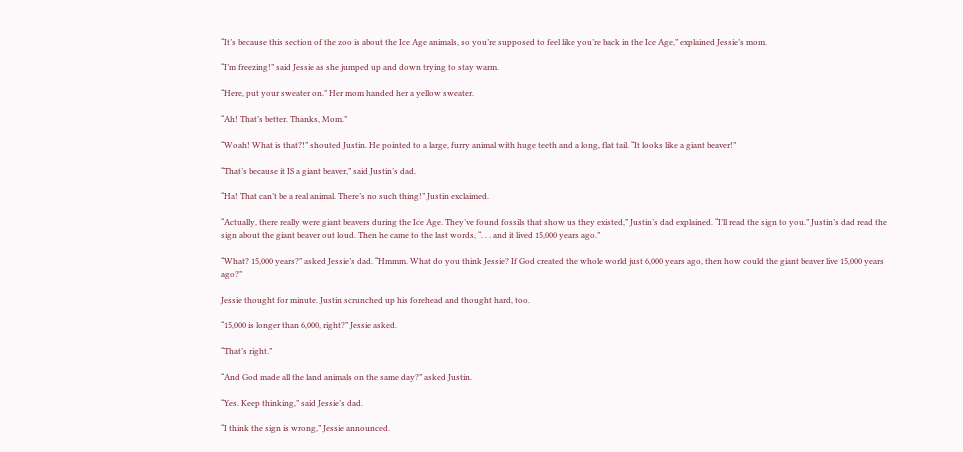“It’s because this section of the zoo is about the Ice Age animals, so you’re supposed to feel like you’re back in the Ice Age,” explained Jessie’s mom.

“I’m freezing!” said Jessie as she jumped up and down trying to stay warm.

“Here, put your sweater on.” Her mom handed her a yellow sweater.

“Ah! That’s better. Thanks, Mom.”

“Woah! What is that?!” shouted Justin. He pointed to a large, furry animal with huge teeth and a long, flat tail. “It looks like a giant beaver!”

“That’s because it IS a giant beaver,” said Justin’s dad.

“Ha! That can’t be a real animal. There’s no such thing!” Justin exclaimed.

“Actually, there really were giant beavers during the Ice Age. They’ve found fossils that show us they existed,” Justin’s dad explained. “I’ll read the sign to you.” Justin’s dad read the sign about the giant beaver out loud. Then he came to the last words, “. . . and it lived 15,000 years ago.”

“What? 15,000 years?” asked Jessie’s dad. “Hmmm. What do you think Jessie? If God created the whole world just 6,000 years ago, then how could the giant beaver live 15,000 years ago?”

Jessie thought for minute. Justin scrunched up his forehead and thought hard, too.

“15,000 is longer than 6,000, right?” Jessie asked.

“That’s right.”

“And God made all the land animals on the same day?” asked Justin.

“Yes. Keep thinking,” said Jessie’s dad.

“I think the sign is wrong,” Jessie announced.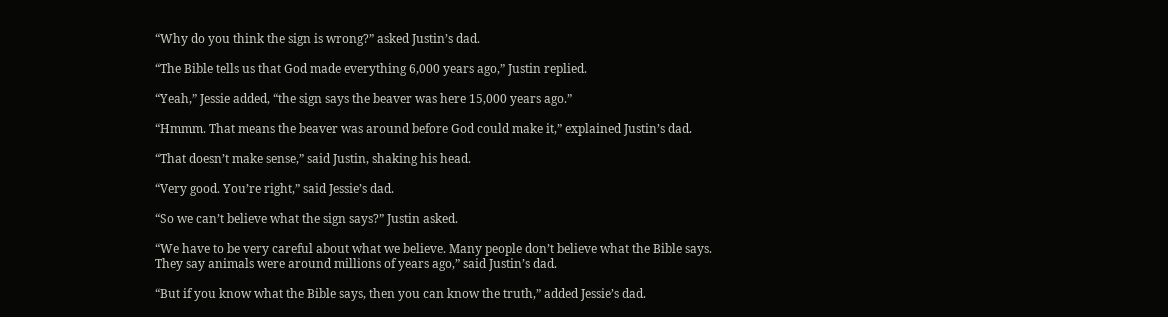“Why do you think the sign is wrong?” asked Justin’s dad.

“The Bible tells us that God made everything 6,000 years ago,” Justin replied.

“Yeah,” Jessie added, “the sign says the beaver was here 15,000 years ago.”

“Hmmm. That means the beaver was around before God could make it,” explained Justin’s dad.

“That doesn’t make sense,” said Justin, shaking his head.

“Very good. You’re right,” said Jessie’s dad.

“So we can’t believe what the sign says?” Justin asked.

“We have to be very careful about what we believe. Many people don’t believe what the Bible says. They say animals were around millions of years ago,” said Justin’s dad.

“But if you know what the Bible says, then you can know the truth,” added Jessie’s dad.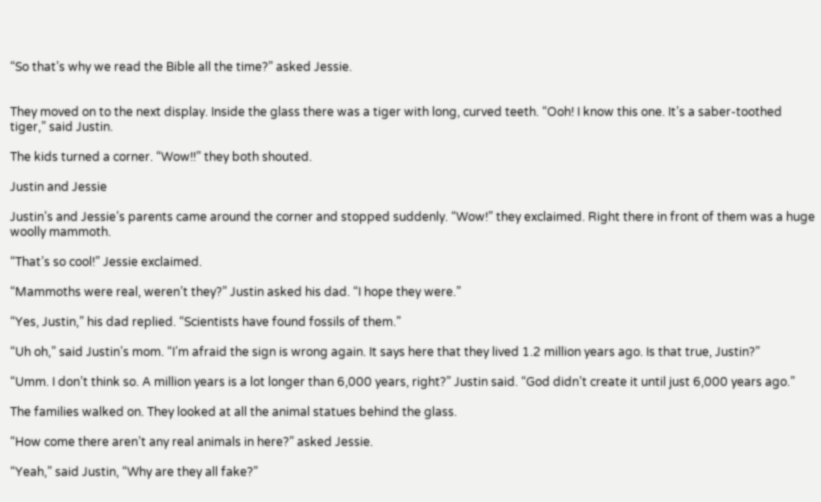“So that’s why we read the Bible all the time?” asked Jessie.


They moved on to the next display. Inside the glass there was a tiger with long, curved teeth. “Ooh! I know this one. It’s a saber-toothed tiger,” said Justin.

The kids turned a corner. “Wow!!” they both shouted.

Justin and Jessie

Justin’s and Jessie’s parents came around the corner and stopped suddenly. “Wow!” they exclaimed. Right there in front of them was a huge woolly mammoth.

“That’s so cool!” Jessie exclaimed.

“Mammoths were real, weren’t they?” Justin asked his dad. “I hope they were.”

“Yes, Justin,” his dad replied. “Scientists have found fossils of them.”

“Uh oh,” said Justin’s mom. “I’m afraid the sign is wrong again. It says here that they lived 1.2 million years ago. Is that true, Justin?”

“Umm. I don’t think so. A million years is a lot longer than 6,000 years, right?” Justin said. “God didn’t create it until just 6,000 years ago.”

The families walked on. They looked at all the animal statues behind the glass.

“How come there aren’t any real animals in here?” asked Jessie.

“Yeah,” said Justin, “Why are they all fake?”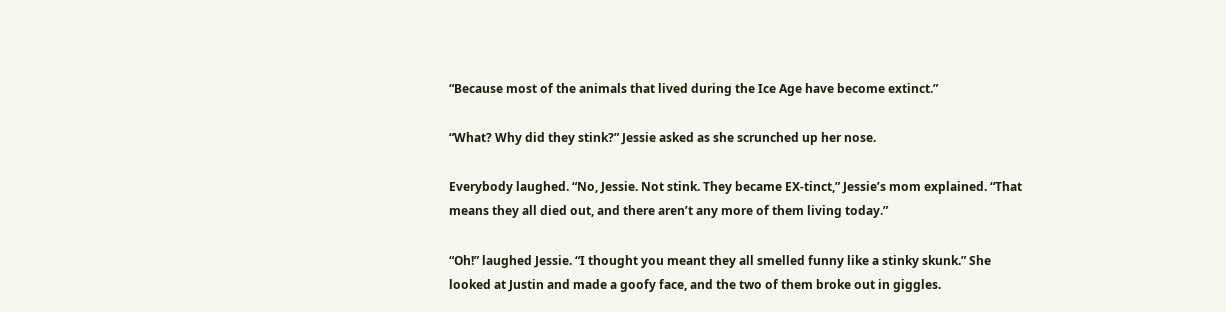“Because most of the animals that lived during the Ice Age have become extinct.”

“What? Why did they stink?” Jessie asked as she scrunched up her nose.

Everybody laughed. “No, Jessie. Not stink. They became EX-tinct,” Jessie’s mom explained. “That means they all died out, and there aren’t any more of them living today.”

“Oh!” laughed Jessie. “I thought you meant they all smelled funny like a stinky skunk.” She looked at Justin and made a goofy face, and the two of them broke out in giggles.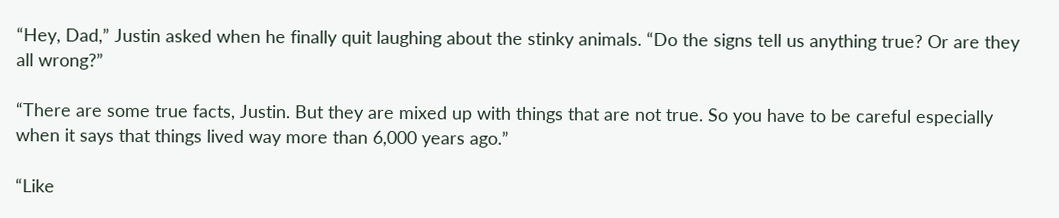“Hey, Dad,” Justin asked when he finally quit laughing about the stinky animals. “Do the signs tell us anything true? Or are they all wrong?”

“There are some true facts, Justin. But they are mixed up with things that are not true. So you have to be careful especially when it says that things lived way more than 6,000 years ago.”

“Like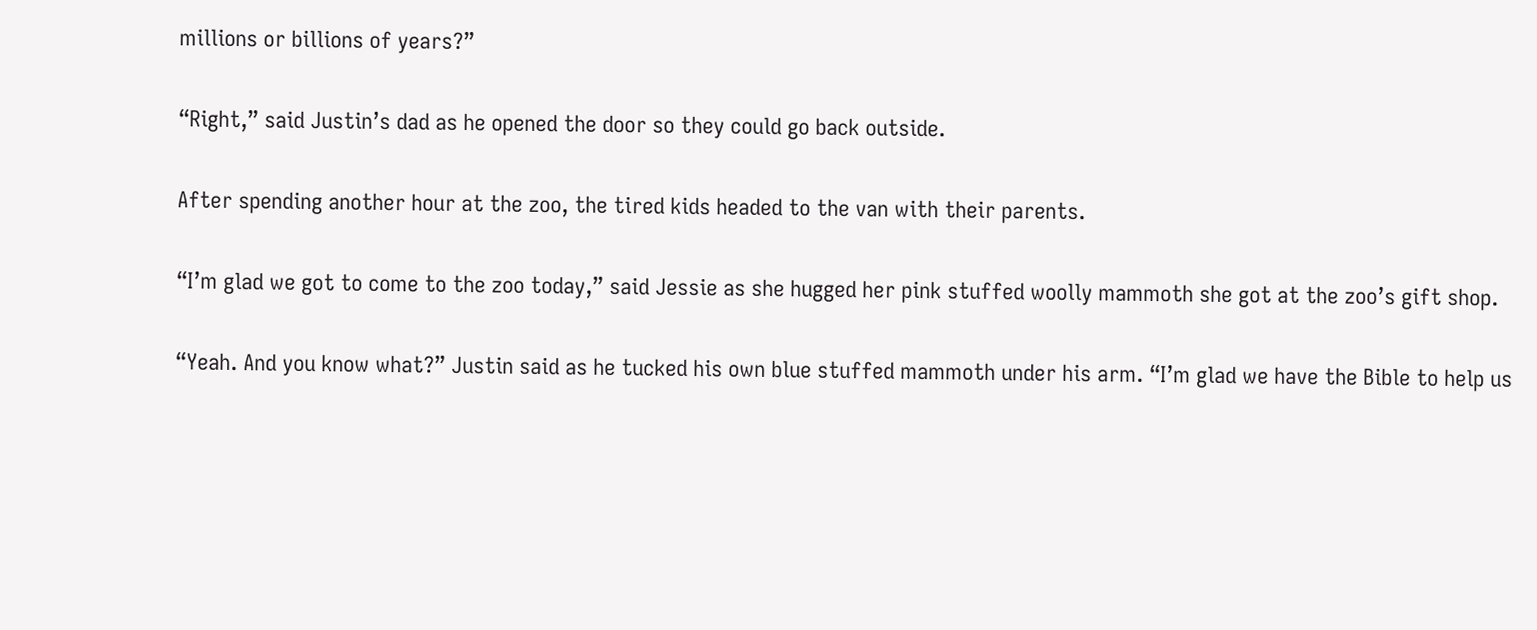millions or billions of years?”

“Right,” said Justin’s dad as he opened the door so they could go back outside.

After spending another hour at the zoo, the tired kids headed to the van with their parents.

“I’m glad we got to come to the zoo today,” said Jessie as she hugged her pink stuffed woolly mammoth she got at the zoo’s gift shop.

“Yeah. And you know what?” Justin said as he tucked his own blue stuffed mammoth under his arm. “I’m glad we have the Bible to help us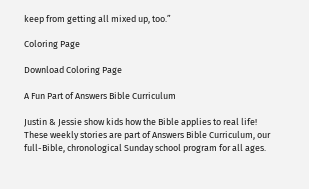keep from getting all mixed up, too.”

Coloring Page

Download Coloring Page

A Fun Part of Answers Bible Curriculum

Justin & Jessie show kids how the Bible applies to real life! These weekly stories are part of Answers Bible Curriculum, our full-Bible, chronological Sunday school program for all ages.